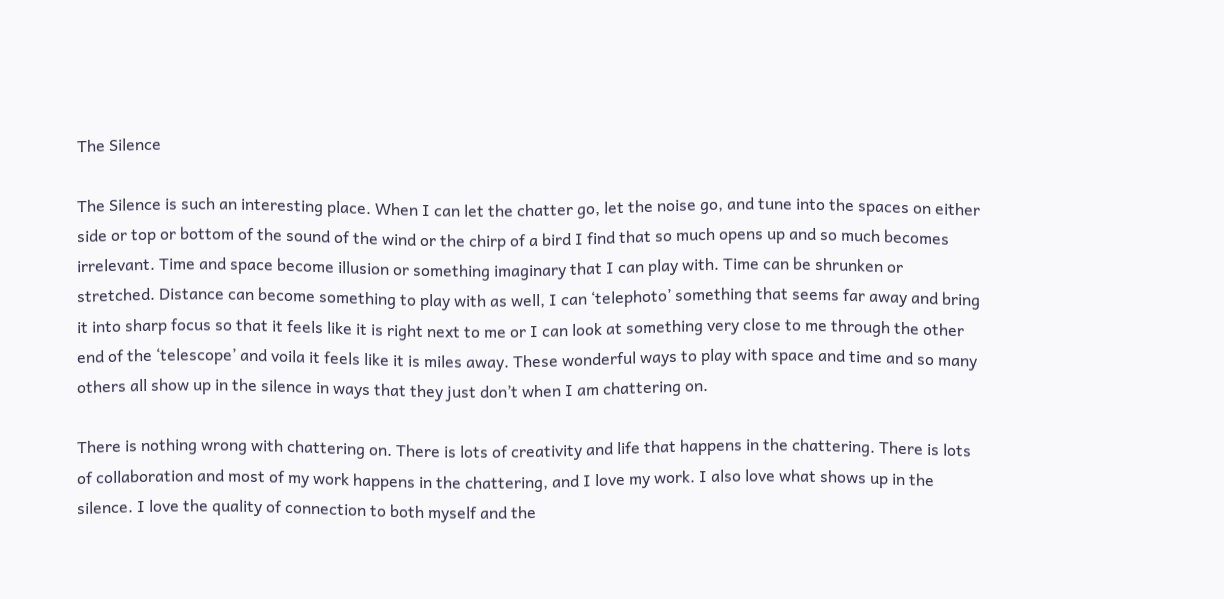The Silence

The Silence is such an interesting place. When I can let the chatter go, let the noise go, and tune into the spaces on either side or top or bottom of the sound of the wind or the chirp of a bird I find that so much opens up and so much becomes irrelevant. Time and space become illusion or something imaginary that I can play with. Time can be shrunken or stretched. Distance can become something to play with as well, I can ‘telephoto’ something that seems far away and bring it into sharp focus so that it feels like it is right next to me or I can look at something very close to me through the other end of the ‘telescope’ and voila it feels like it is miles away. These wonderful ways to play with space and time and so many others all show up in the silence in ways that they just don’t when I am chattering on.

There is nothing wrong with chattering on. There is lots of creativity and life that happens in the chattering. There is lots of collaboration and most of my work happens in the chattering, and I love my work. I also love what shows up in the silence. I love the quality of connection to both myself and the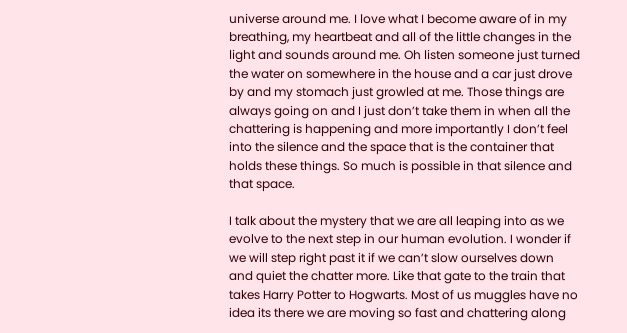universe around me. I love what I become aware of in my breathing, my heartbeat and all of the little changes in the light and sounds around me. Oh listen someone just turned the water on somewhere in the house and a car just drove by and my stomach just growled at me. Those things are always going on and I just don’t take them in when all the chattering is happening and more importantly I don’t feel into the silence and the space that is the container that holds these things. So much is possible in that silence and that space.

I talk about the mystery that we are all leaping into as we evolve to the next step in our human evolution. I wonder if we will step right past it if we can’t slow ourselves down and quiet the chatter more. Like that gate to the train that takes Harry Potter to Hogwarts. Most of us muggles have no idea its there we are moving so fast and chattering along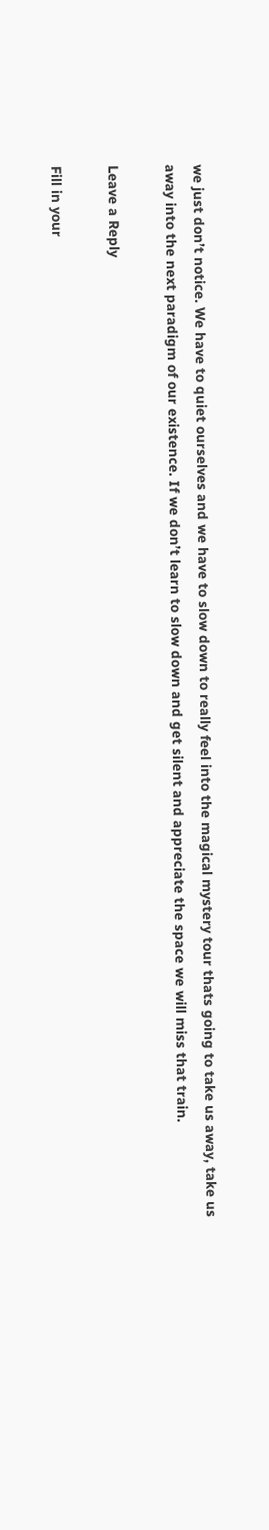we just don’t notice. We have to quiet ourselves and we have to slow down to really feel into the magical mystery tour thats going to take us away, take us away into the next paradigm of our existence. If we don’t learn to slow down and get silent and appreciate the space we will miss that train.

Leave a Reply

Fill in your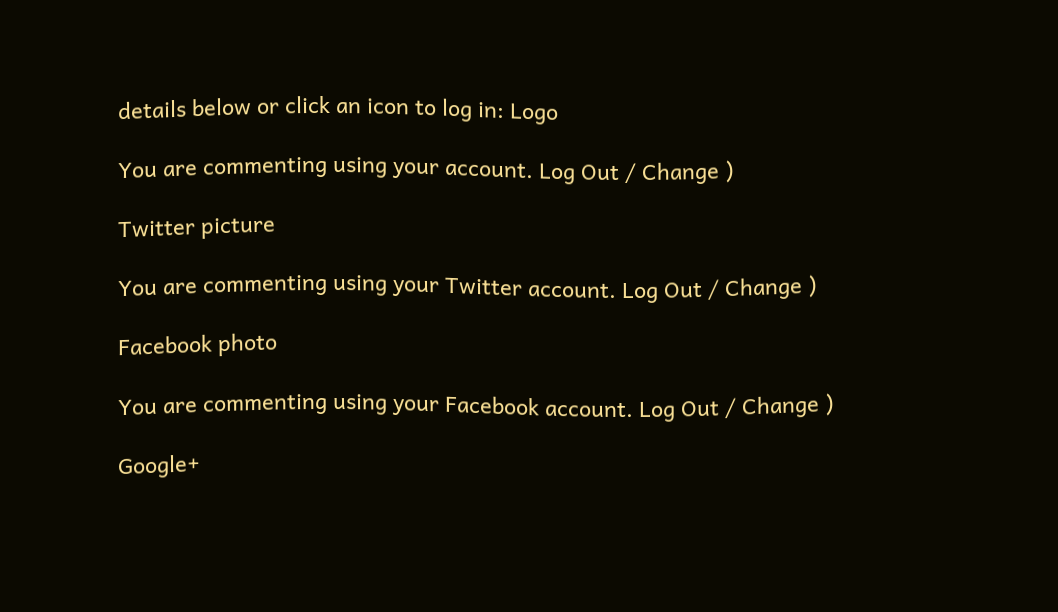details below or click an icon to log in: Logo

You are commenting using your account. Log Out / Change )

Twitter picture

You are commenting using your Twitter account. Log Out / Change )

Facebook photo

You are commenting using your Facebook account. Log Out / Change )

Google+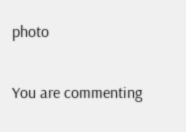photo

You are commenting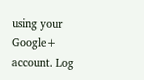using your Google+ account. Log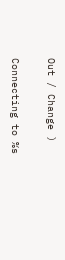Out / Change )

Connecting to %s